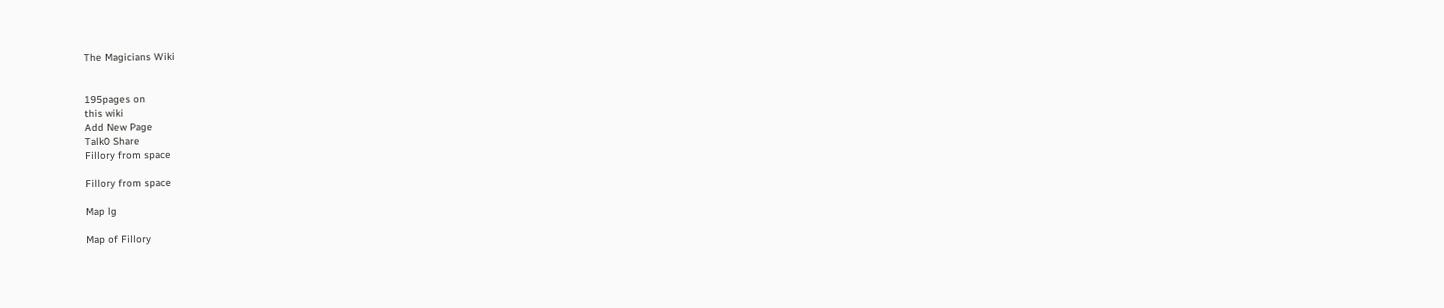The Magicians Wiki


195pages on
this wiki
Add New Page
Talk0 Share
Fillory from space

Fillory from space

Map lg

Map of Fillory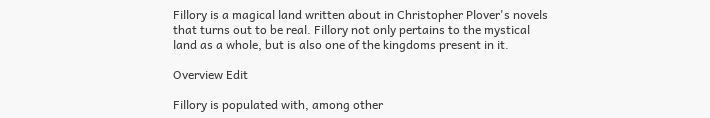Fillory is a magical land written about in Christopher Plover's novels that turns out to be real. Fillory not only pertains to the mystical land as a whole, but is also one of the kingdoms present in it.

Overview Edit

Fillory is populated with, among other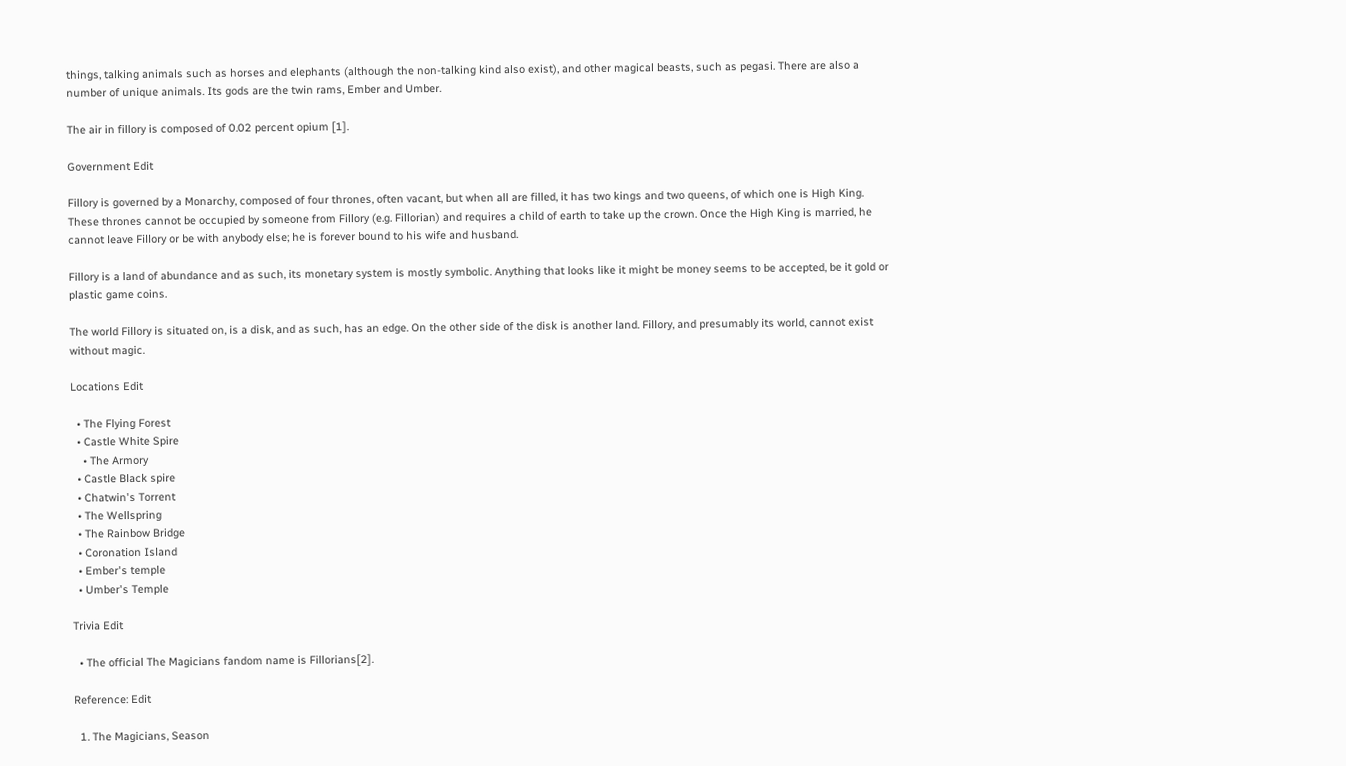things, talking animals such as horses and elephants (although the non-talking kind also exist), and other magical beasts, such as pegasi. There are also a number of unique animals. Its gods are the twin rams, Ember and Umber.

The air in fillory is composed of 0.02 percent opium [1].

Government Edit

Fillory is governed by a Monarchy, composed of four thrones, often vacant, but when all are filled, it has two kings and two queens, of which one is High King. These thrones cannot be occupied by someone from Fillory (e.g. Fillorian) and requires a child of earth to take up the crown. Once the High King is married, he cannot leave Fillory or be with anybody else; he is forever bound to his wife and husband.

Fillory is a land of abundance and as such, its monetary system is mostly symbolic. Anything that looks like it might be money seems to be accepted, be it gold or plastic game coins.

The world Fillory is situated on, is a disk, and as such, has an edge. On the other side of the disk is another land. Fillory, and presumably its world, cannot exist without magic.

Locations Edit

  • The Flying Forest
  • Castle White Spire
    • The Armory
  • Castle Black spire
  • Chatwin's Torrent
  • The Wellspring
  • The Rainbow Bridge
  • Coronation Island
  • Ember's temple
  • Umber's Temple

Trivia Edit

  • The official The Magicians fandom name is Fillorians[2].

Reference: Edit

  1. The Magicians, Season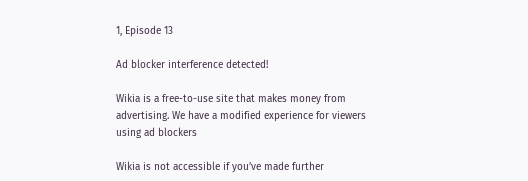1, Episode 13

Ad blocker interference detected!

Wikia is a free-to-use site that makes money from advertising. We have a modified experience for viewers using ad blockers

Wikia is not accessible if you’ve made further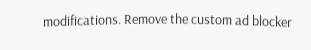modifications. Remove the custom ad blocker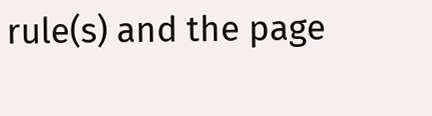rule(s) and the page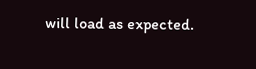will load as expected.